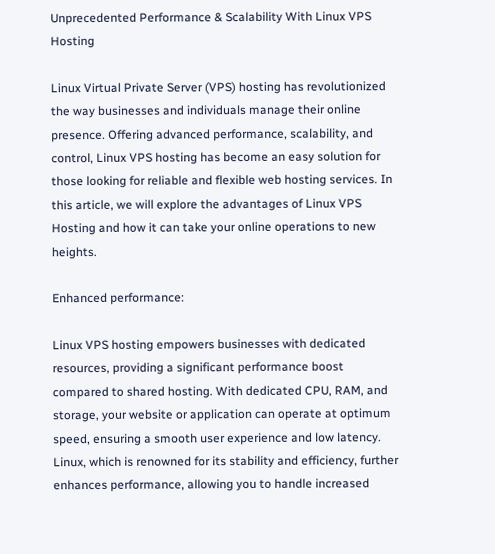Unprecedented Performance & Scalability With Linux VPS Hosting

Linux Virtual Private Server (VPS) hosting has revolutionized the way businesses and individuals manage their online presence. Offering advanced performance, scalability, and control, Linux VPS hosting has become an easy solution for those looking for reliable and flexible web hosting services. In this article, we will explore the advantages of Linux VPS Hosting and how it can take your online operations to new heights.

Enhanced performance:

Linux VPS hosting empowers businesses with dedicated resources, providing a significant performance boost compared to shared hosting. With dedicated CPU, RAM, and storage, your website or application can operate at optimum speed, ensuring a smooth user experience and low latency. Linux, which is renowned for its stability and efficiency, further enhances performance, allowing you to handle increased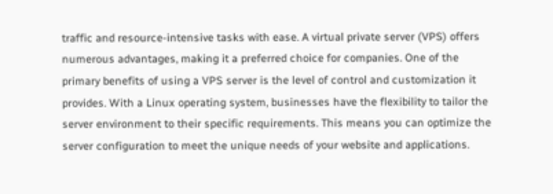traffic and resource-intensive tasks with ease. A virtual private server (VPS) offers numerous advantages, making it a preferred choice for companies. One of the primary benefits of using a VPS server is the level of control and customization it provides. With a Linux operating system, businesses have the flexibility to tailor the server environment to their specific requirements. This means you can optimize the server configuration to meet the unique needs of your website and applications.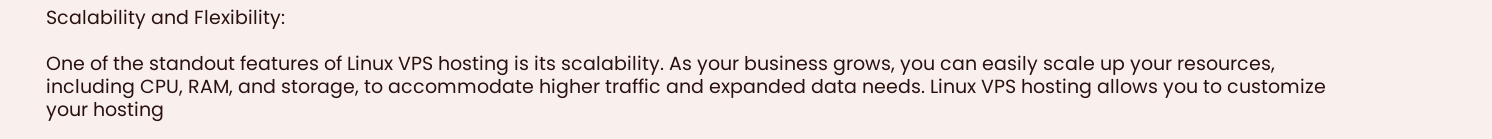Scalability and Flexibility:

One of the standout features of Linux VPS hosting is its scalability. As your business grows, you can easily scale up your resources, including CPU, RAM, and storage, to accommodate higher traffic and expanded data needs. Linux VPS hosting allows you to customize your hosting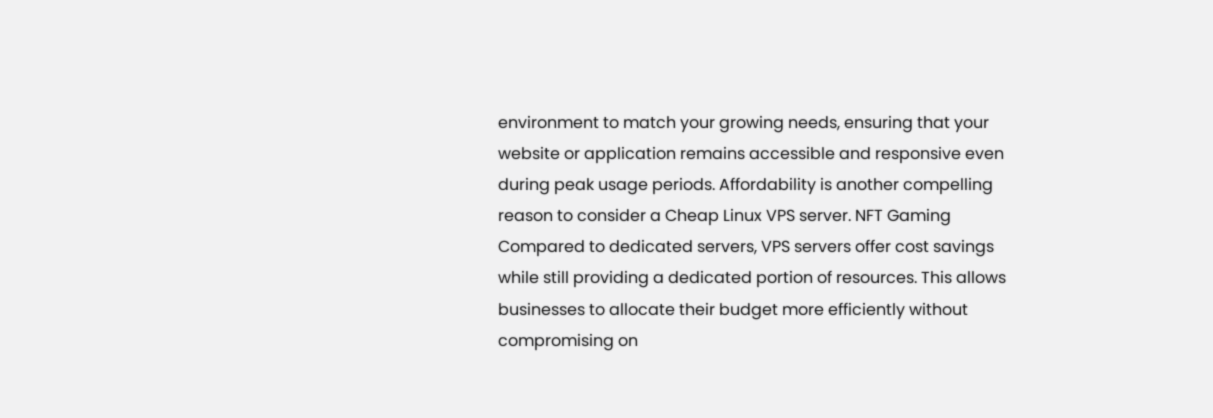environment to match your growing needs, ensuring that your website or application remains accessible and responsive even during peak usage periods. Affordability is another compelling reason to consider a Cheap Linux VPS server. NFT Gaming Compared to dedicated servers, VPS servers offer cost savings while still providing a dedicated portion of resources. This allows businesses to allocate their budget more efficiently without compromising on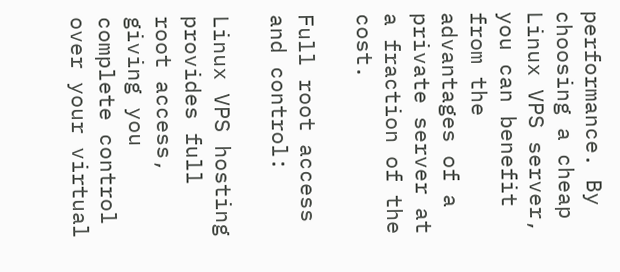performance. By choosing a cheap Linux VPS server, you can benefit from the advantages of a private server at a fraction of the cost.

Full root access and control:

Linux VPS hosting provides full root access, giving you complete control over your virtual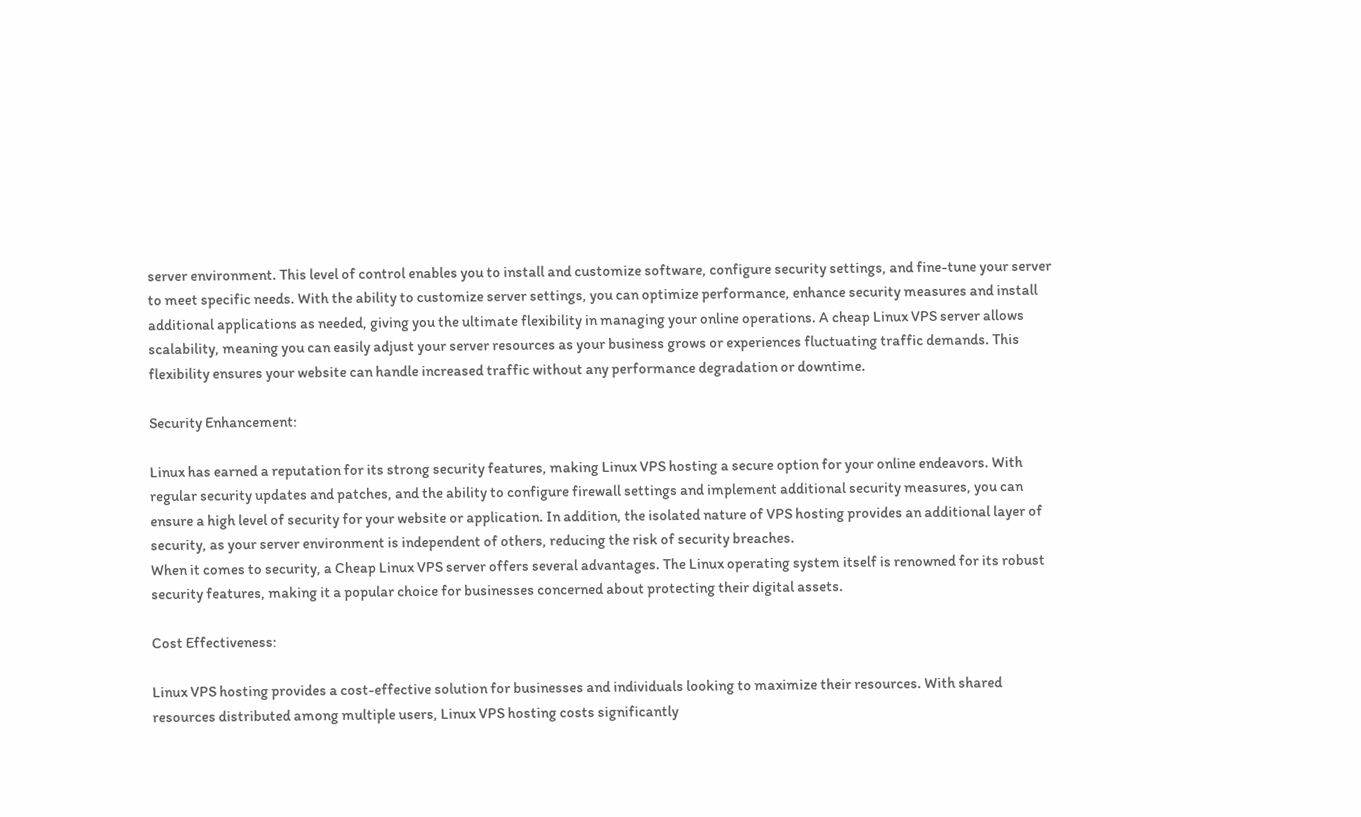server environment. This level of control enables you to install and customize software, configure security settings, and fine-tune your server to meet specific needs. With the ability to customize server settings, you can optimize performance, enhance security measures and install additional applications as needed, giving you the ultimate flexibility in managing your online operations. A cheap Linux VPS server allows scalability, meaning you can easily adjust your server resources as your business grows or experiences fluctuating traffic demands. This flexibility ensures your website can handle increased traffic without any performance degradation or downtime.

Security Enhancement:

Linux has earned a reputation for its strong security features, making Linux VPS hosting a secure option for your online endeavors. With regular security updates and patches, and the ability to configure firewall settings and implement additional security measures, you can ensure a high level of security for your website or application. In addition, the isolated nature of VPS hosting provides an additional layer of security, as your server environment is independent of others, reducing the risk of security breaches.
When it comes to security, a Cheap Linux VPS server offers several advantages. The Linux operating system itself is renowned for its robust security features, making it a popular choice for businesses concerned about protecting their digital assets.

Cost Effectiveness:

Linux VPS hosting provides a cost-effective solution for businesses and individuals looking to maximize their resources. With shared resources distributed among multiple users, Linux VPS hosting costs significantly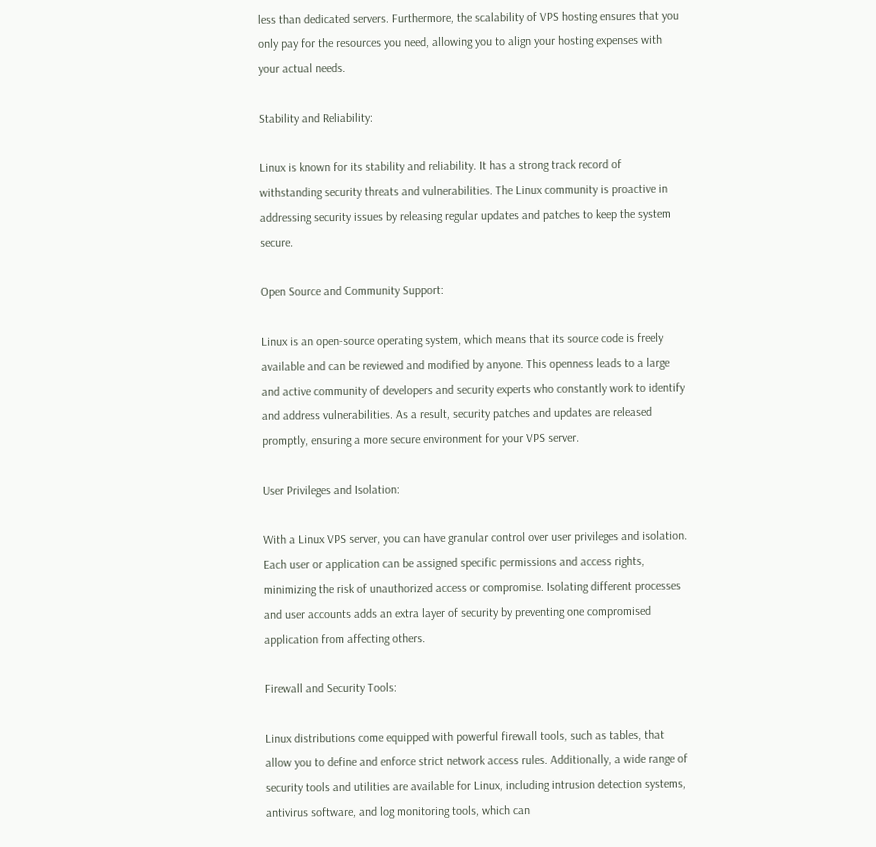less than dedicated servers. Furthermore, the scalability of VPS hosting ensures that you only pay for the resources you need, allowing you to align your hosting expenses with your actual needs.

Stability and Reliability:

Linux is known for its stability and reliability. It has a strong track record of withstanding security threats and vulnerabilities. The Linux community is proactive in addressing security issues by releasing regular updates and patches to keep the system secure.

Open Source and Community Support:

Linux is an open-source operating system, which means that its source code is freely available and can be reviewed and modified by anyone. This openness leads to a large and active community of developers and security experts who constantly work to identify and address vulnerabilities. As a result, security patches and updates are released promptly, ensuring a more secure environment for your VPS server.

User Privileges and Isolation:

With a Linux VPS server, you can have granular control over user privileges and isolation. Each user or application can be assigned specific permissions and access rights, minimizing the risk of unauthorized access or compromise. Isolating different processes and user accounts adds an extra layer of security by preventing one compromised application from affecting others.

Firewall and Security Tools:

Linux distributions come equipped with powerful firewall tools, such as tables, that allow you to define and enforce strict network access rules. Additionally, a wide range of security tools and utilities are available for Linux, including intrusion detection systems, antivirus software, and log monitoring tools, which can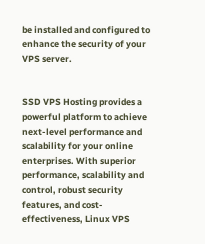be installed and configured to enhance the security of your VPS server.


SSD VPS Hosting provides a powerful platform to achieve next-level performance and scalability for your online enterprises. With superior performance, scalability and control, robust security features, and cost-effectiveness, Linux VPS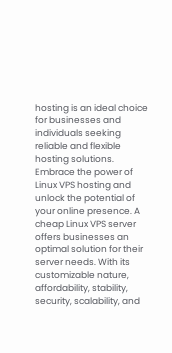hosting is an ideal choice for businesses and individuals seeking reliable and flexible hosting solutions. Embrace the power of Linux VPS hosting and unlock the potential of your online presence. A cheap Linux VPS server offers businesses an optimal solution for their server needs. With its customizable nature, affordability, stability, security, scalability, and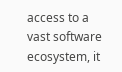access to a vast software ecosystem, it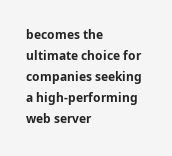becomes the ultimate choice for companies seeking a high-performing web server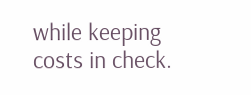while keeping costs in check.